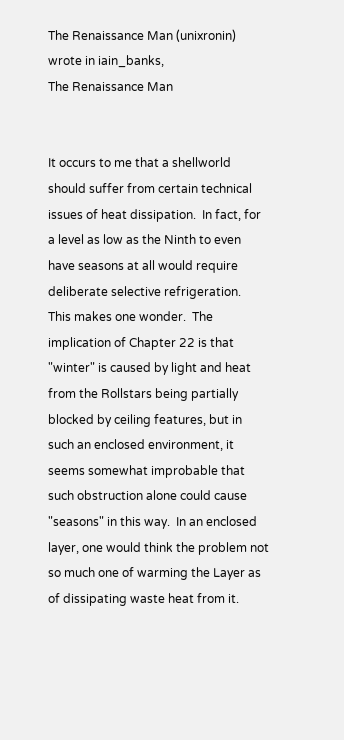The Renaissance Man (unixronin) wrote in iain_banks,
The Renaissance Man


It occurs to me that a shellworld should suffer from certain technical issues of heat dissipation.  In fact, for a level as low as the Ninth to even have seasons at all would require deliberate selective refrigeration.  This makes one wonder.  The implication of Chapter 22 is that "winter" is caused by light and heat from the Rollstars being partially blocked by ceiling features, but in such an enclosed environment, it seems somewhat improbable that such obstruction alone could cause "seasons" in this way.  In an enclosed layer, one would think the problem not so much one of warming the Layer as of dissipating waste heat from it.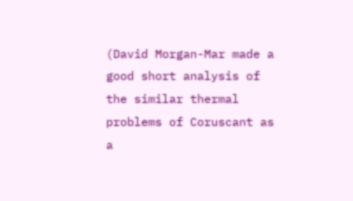(David Morgan-Mar made a good short analysis of the similar thermal problems of Coruscant as a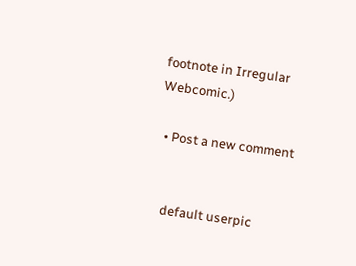footnote in Irregular Webcomic.)

  • Post a new comment


    default userpic